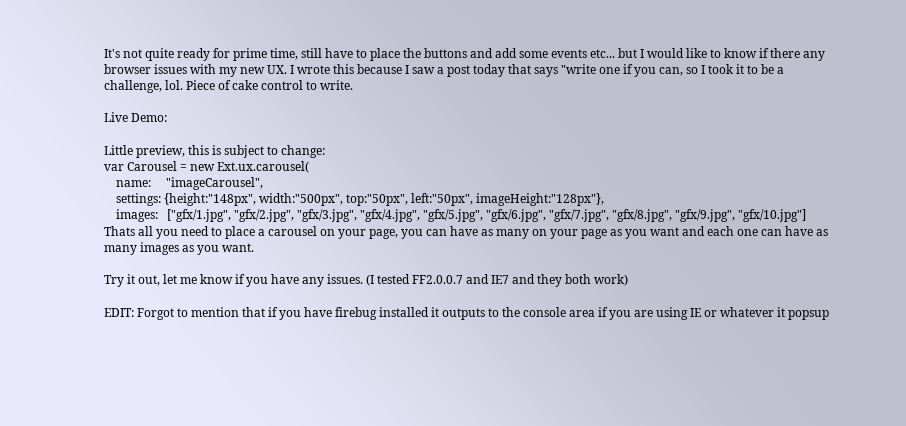It's not quite ready for prime time, still have to place the buttons and add some events etc... but I would like to know if there any browser issues with my new UX. I wrote this because I saw a post today that says "write one if you can, so I took it to be a challenge, lol. Piece of cake control to write.

Live Demo:

Little preview, this is subject to change:
var Carousel = new Ext.ux.carousel(
    name:     "imageCarousel",
    settings: {height:"148px", width:"500px", top:"50px", left:"50px", imageHeight:"128px"},
    images:   ["gfx/1.jpg", "gfx/2.jpg", "gfx/3.jpg", "gfx/4.jpg", "gfx/5.jpg", "gfx/6.jpg", "gfx/7.jpg", "gfx/8.jpg", "gfx/9.jpg", "gfx/10.jpg"]
Thats all you need to place a carousel on your page, you can have as many on your page as you want and each one can have as many images as you want.

Try it out, let me know if you have any issues. (I tested FF2.0.0.7 and IE7 and they both work)

EDIT: Forgot to mention that if you have firebug installed it outputs to the console area if you are using IE or whatever it popsup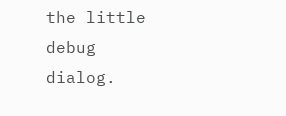the little debug dialog.